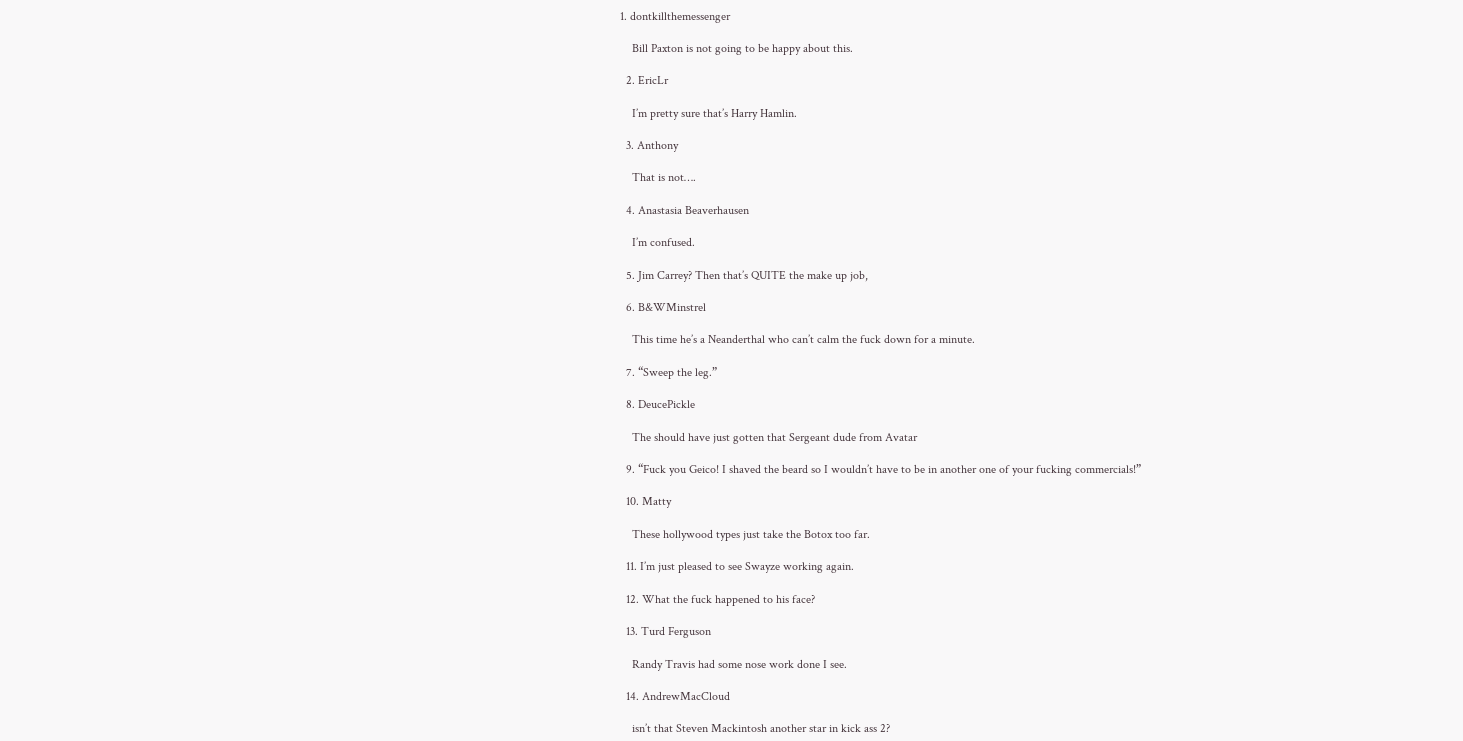1. dontkillthemessenger

    Bill Paxton is not going to be happy about this.

  2. EricLr

    I’m pretty sure that’s Harry Hamlin.

  3. Anthony

    That is not….

  4. Anastasia Beaverhausen

    I’m confused.

  5. Jim Carrey? Then that’s QUITE the make up job,

  6. B&WMinstrel

    This time he’s a Neanderthal who can’t calm the fuck down for a minute.

  7. “Sweep the leg.”

  8. DeucePickle

    The should have just gotten that Sergeant dude from Avatar

  9. “Fuck you Geico! I shaved the beard so I wouldn’t have to be in another one of your fucking commercials!”

  10. Matty

    These hollywood types just take the Botox too far.

  11. I’m just pleased to see Swayze working again.

  12. What the fuck happened to his face?

  13. Turd Ferguson

    Randy Travis had some nose work done I see.

  14. AndrewMacCloud

    isn’t that Steven Mackintosh another star in kick ass 2?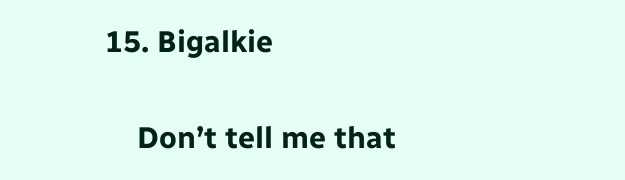15. Bigalkie

    Don’t tell me that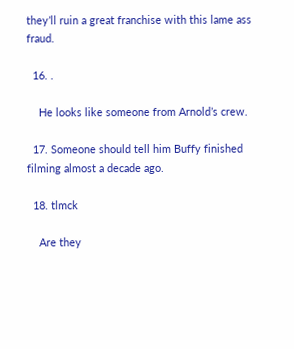they’ll ruin a great franchise with this lame ass fraud.

  16. .

    He looks like someone from Arnold’s crew.

  17. Someone should tell him Buffy finished filming almost a decade ago.

  18. tlmck

    Are they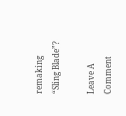remaking “Sling Blade”?

Leave A Comment